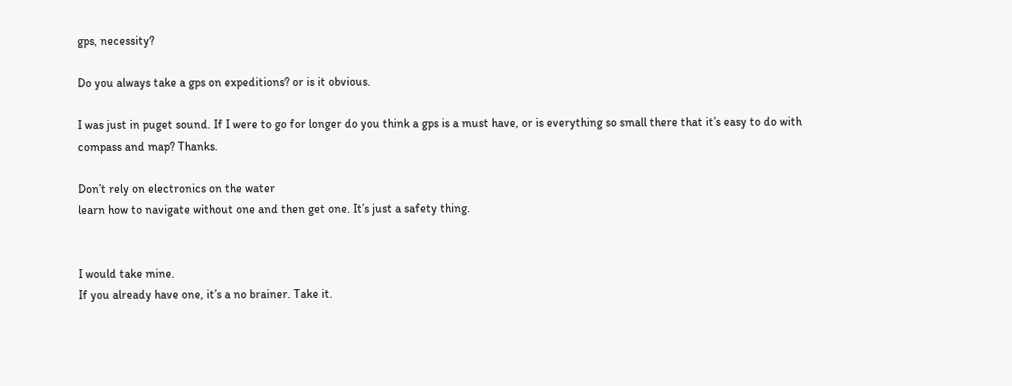gps, necessity?

Do you always take a gps on expeditions? or is it obvious.

I was just in puget sound. If I were to go for longer do you think a gps is a must have, or is everything so small there that it’s easy to do with compass and map? Thanks.

Don’t rely on electronics on the water
learn how to navigate without one and then get one. It’s just a safety thing.


I would take mine.
If you already have one, it’s a no brainer. Take it.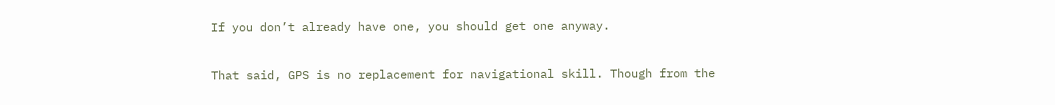If you don’t already have one, you should get one anyway.

That said, GPS is no replacement for navigational skill. Though from the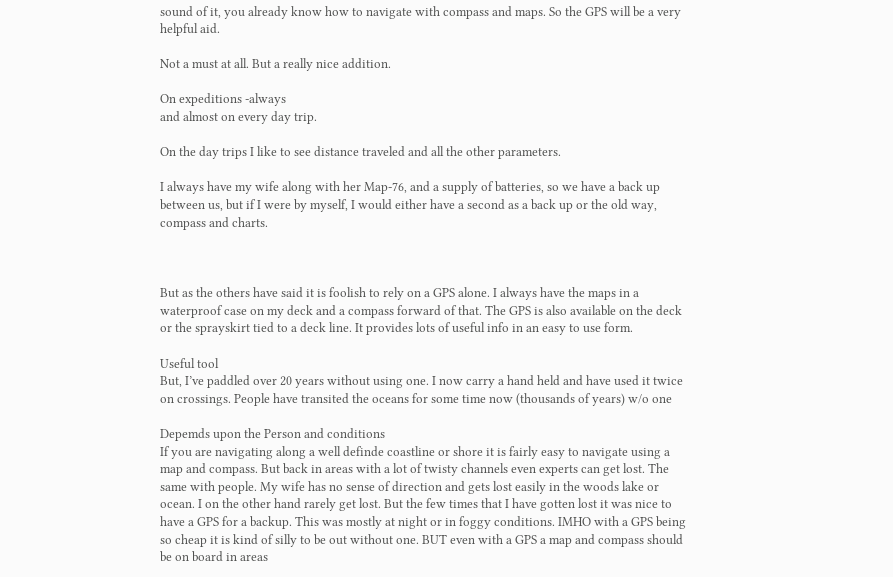sound of it, you already know how to navigate with compass and maps. So the GPS will be a very helpful aid.

Not a must at all. But a really nice addition.

On expeditions -always
and almost on every day trip.

On the day trips I like to see distance traveled and all the other parameters.

I always have my wife along with her Map-76, and a supply of batteries, so we have a back up between us, but if I were by myself, I would either have a second as a back up or the old way, compass and charts.



But as the others have said it is foolish to rely on a GPS alone. I always have the maps in a waterproof case on my deck and a compass forward of that. The GPS is also available on the deck or the sprayskirt tied to a deck line. It provides lots of useful info in an easy to use form.

Useful tool
But, I’ve paddled over 20 years without using one. I now carry a hand held and have used it twice on crossings. People have transited the oceans for some time now (thousands of years) w/o one

Depemds upon the Person and conditions
If you are navigating along a well definde coastline or shore it is fairly easy to navigate using a map and compass. But back in areas with a lot of twisty channels even experts can get lost. The same with people. My wife has no sense of direction and gets lost easily in the woods lake or ocean. I on the other hand rarely get lost. But the few times that I have gotten lost it was nice to have a GPS for a backup. This was mostly at night or in foggy conditions. IMHO with a GPS being so cheap it is kind of silly to be out without one. BUT even with a GPS a map and compass should be on board in areas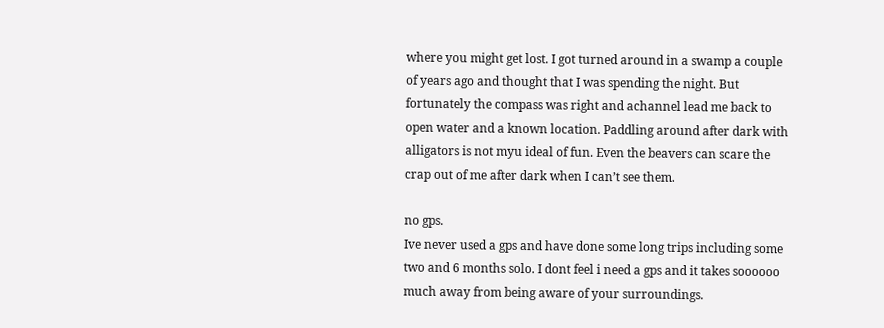where you might get lost. I got turned around in a swamp a couple of years ago and thought that I was spending the night. But fortunately the compass was right and achannel lead me back to open water and a known location. Paddling around after dark with alligators is not myu ideal of fun. Even the beavers can scare the crap out of me after dark when I can’t see them.

no gps.
Ive never used a gps and have done some long trips including some two and 6 months solo. I dont feel i need a gps and it takes soooooo much away from being aware of your surroundings.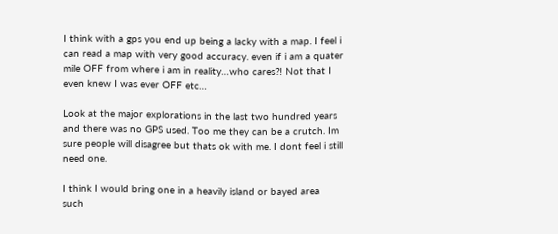I think with a gps you end up being a lacky with a map. I feel i can read a map with very good accuracy. even if i am a quater mile OFF from where i am in reality…who cares?! Not that I even knew I was ever OFF etc…

Look at the major explorations in the last two hundred years and there was no GPS used. Too me they can be a crutch. Im sure people will disagree but thats ok with me. I dont feel i still need one.

I think I would bring one in a heavily island or bayed area such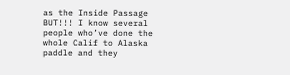as the Inside Passage BUT!!! I know several people who’ve done the whole Calif to Alaska paddle and they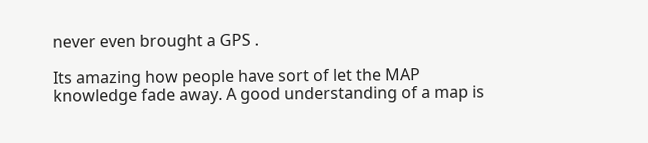never even brought a GPS .

Its amazing how people have sort of let the MAP knowledge fade away. A good understanding of a map is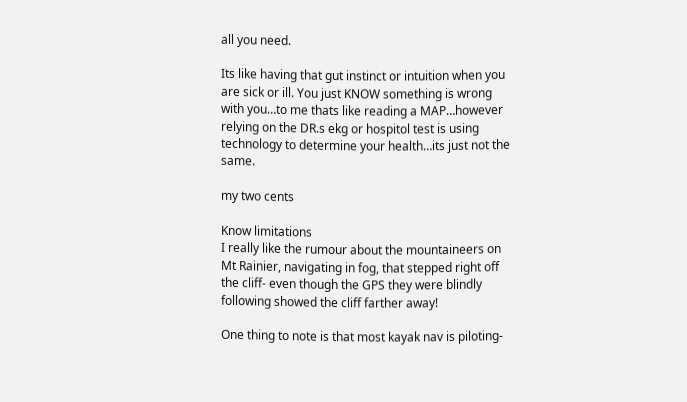all you need.

Its like having that gut instinct or intuition when you are sick or ill. You just KNOW something is wrong with you…to me thats like reading a MAP…however relying on the DR.s ekg or hospitol test is using technology to determine your health…its just not the same.

my two cents

Know limitations
I really like the rumour about the mountaineers on Mt Rainier, navigating in fog, that stepped right off the cliff- even though the GPS they were blindly following showed the cliff farther away!

One thing to note is that most kayak nav is piloting-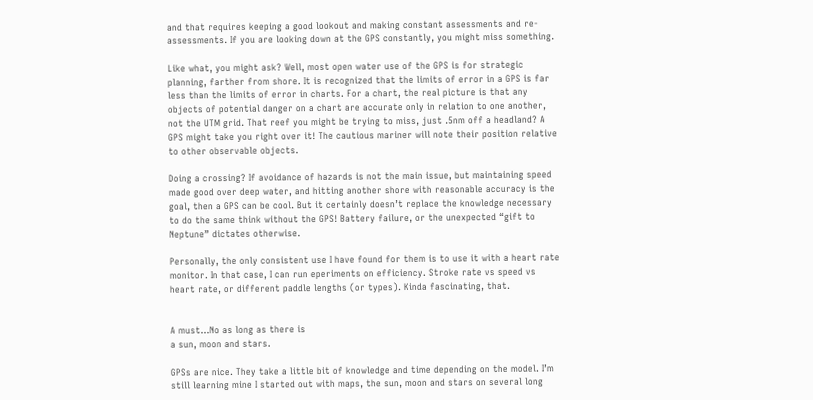and that requires keeping a good lookout and making constant assessments and re-assessments. If you are looking down at the GPS constantly, you might miss something.

Like what, you might ask? Well, most open water use of the GPS is for strategic planning, farther from shore. It is recognized that the limits of error in a GPS is far less than the limits of error in charts. For a chart, the real picture is that any objects of potential danger on a chart are accurate only in relation to one another, not the UTM grid. That reef you might be trying to miss, just .5nm off a headland? A GPS might take you right over it! The cautious mariner will note their position relative to other observable objects.

Doing a crossing? If avoidance of hazards is not the main issue, but maintaining speed made good over deep water, and hitting another shore with reasonable accuracy is the goal, then a GPS can be cool. But it certainly doesn’t replace the knowledge necessary to do the same think without the GPS! Battery failure, or the unexpected “gift to Neptune” dictates otherwise.

Personally, the only consistent use I have found for them is to use it with a heart rate monitor. In that case, I can run eperiments on efficiency. Stroke rate vs speed vs heart rate, or different paddle lengths (or types). Kinda fascinating, that.


A must…No as long as there is
a sun, moon and stars.

GPSs are nice. They take a little bit of knowledge and time depending on the model. I’m still learning mine I started out with maps, the sun, moon and stars on several long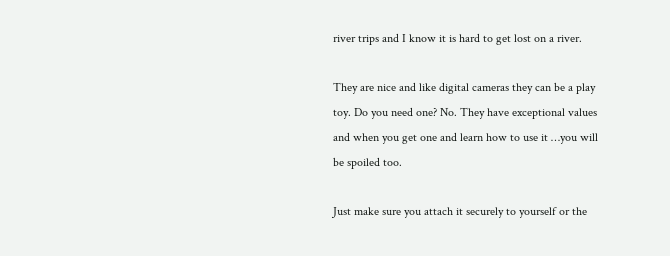river trips and I know it is hard to get lost on a river.

They are nice and like digital cameras they can be a play toy. Do you need one? No. They have exceptional values and when you get one and learn how to use it …you will be spoiled too.

Just make sure you attach it securely to yourself or the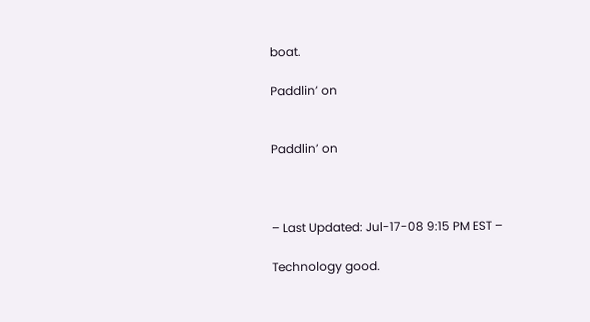boat.

Paddlin’ on


Paddlin’ on



– Last Updated: Jul-17-08 9:15 PM EST –

Technology good.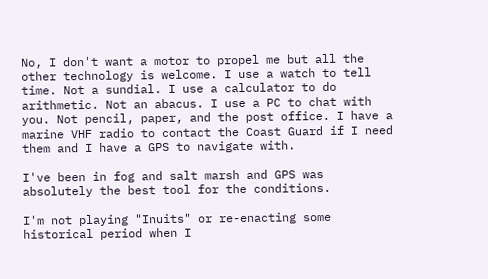No, I don't want a motor to propel me but all the other technology is welcome. I use a watch to tell time. Not a sundial. I use a calculator to do arithmetic. Not an abacus. I use a PC to chat with you. Not pencil, paper, and the post office. I have a marine VHF radio to contact the Coast Guard if I need them and I have a GPS to navigate with.

I've been in fog and salt marsh and GPS was absolutely the best tool for the conditions.

I'm not playing "Inuits" or re-enacting some historical period when I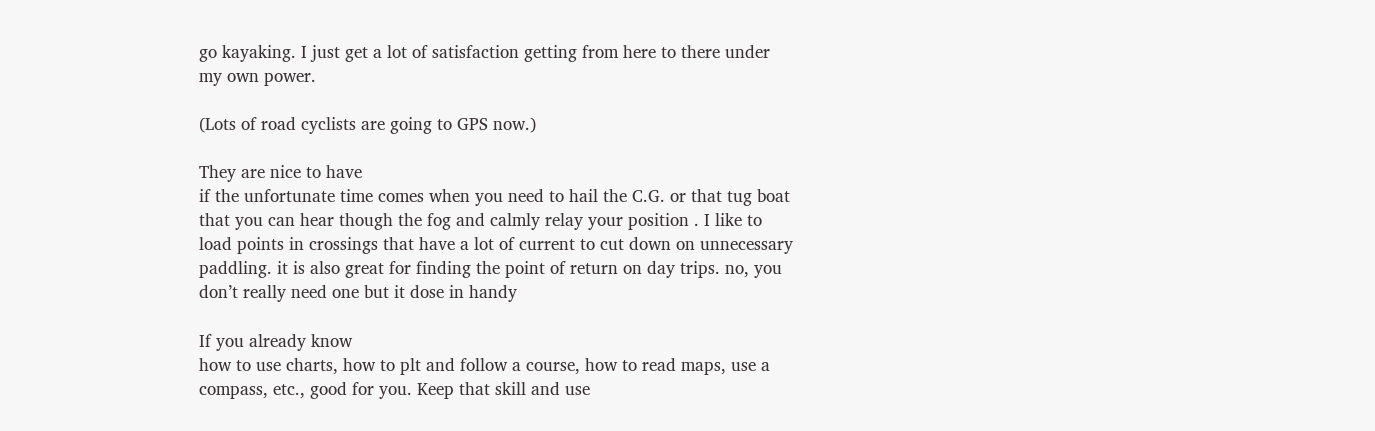go kayaking. I just get a lot of satisfaction getting from here to there under my own power.

(Lots of road cyclists are going to GPS now.)

They are nice to have
if the unfortunate time comes when you need to hail the C.G. or that tug boat that you can hear though the fog and calmly relay your position . I like to load points in crossings that have a lot of current to cut down on unnecessary paddling. it is also great for finding the point of return on day trips. no, you don’t really need one but it dose in handy

If you already know
how to use charts, how to plt and follow a course, how to read maps, use a compass, etc., good for you. Keep that skill and use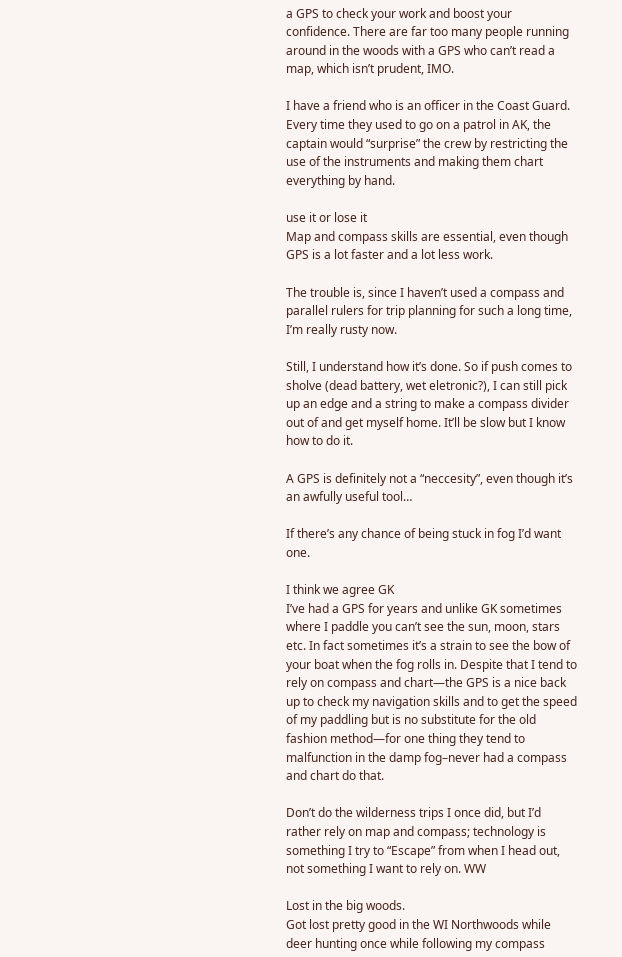a GPS to check your work and boost your confidence. There are far too many people running around in the woods with a GPS who can’t read a map, which isn’t prudent, IMO.

I have a friend who is an officer in the Coast Guard. Every time they used to go on a patrol in AK, the captain would “surprise” the crew by restricting the use of the instruments and making them chart everything by hand.

use it or lose it
Map and compass skills are essential, even though GPS is a lot faster and a lot less work.

The trouble is, since I haven’t used a compass and parallel rulers for trip planning for such a long time, I’m really rusty now.

Still, I understand how it’s done. So if push comes to sholve (dead battery, wet eletronic?), I can still pick up an edge and a string to make a compass divider out of and get myself home. It’ll be slow but I know how to do it.

A GPS is definitely not a “neccesity”, even though it’s an awfully useful tool…

If there’s any chance of being stuck in fog I’d want one.

I think we agree GK
I’ve had a GPS for years and unlike GK sometimes where I paddle you can’t see the sun, moon, stars etc. In fact sometimes it’s a strain to see the bow of your boat when the fog rolls in. Despite that I tend to rely on compass and chart—the GPS is a nice back up to check my navigation skills and to get the speed of my paddling but is no substitute for the old fashion method—for one thing they tend to malfunction in the damp fog–never had a compass and chart do that.

Don’t do the wilderness trips I once did, but I’d rather rely on map and compass; technology is something I try to “Escape” from when I head out, not something I want to rely on. WW

Lost in the big woods.
Got lost pretty good in the WI Northwoods while deer hunting once while following my compass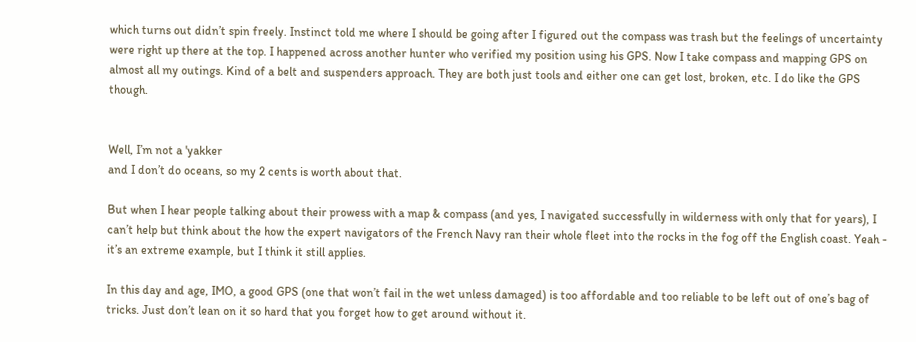which turns out didn’t spin freely. Instinct told me where I should be going after I figured out the compass was trash but the feelings of uncertainty were right up there at the top. I happened across another hunter who verified my position using his GPS. Now I take compass and mapping GPS on almost all my outings. Kind of a belt and suspenders approach. They are both just tools and either one can get lost, broken, etc. I do like the GPS though.


Well, I’m not a 'yakker
and I don’t do oceans, so my 2 cents is worth about that.

But when I hear people talking about their prowess with a map & compass (and yes, I navigated successfully in wilderness with only that for years), I can’t help but think about the how the expert navigators of the French Navy ran their whole fleet into the rocks in the fog off the English coast. Yeah - it’s an extreme example, but I think it still applies.

In this day and age, IMO, a good GPS (one that won’t fail in the wet unless damaged) is too affordable and too reliable to be left out of one’s bag of tricks. Just don’t lean on it so hard that you forget how to get around without it.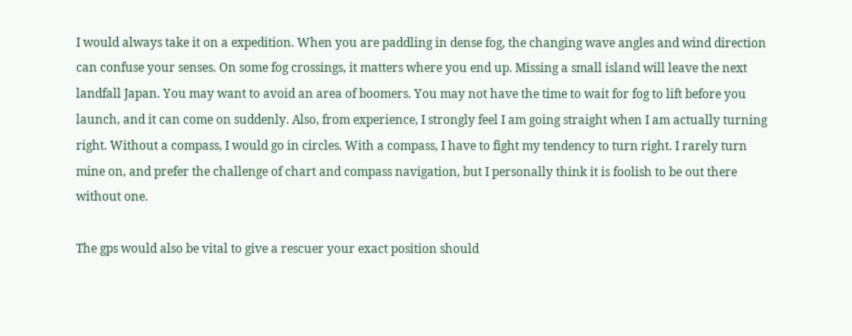I would always take it on a expedition. When you are paddling in dense fog, the changing wave angles and wind direction can confuse your senses. On some fog crossings, it matters where you end up. Missing a small island will leave the next landfall Japan. You may want to avoid an area of boomers. You may not have the time to wait for fog to lift before you launch, and it can come on suddenly. Also, from experience, I strongly feel I am going straight when I am actually turning right. Without a compass, I would go in circles. With a compass, I have to fight my tendency to turn right. I rarely turn mine on, and prefer the challenge of chart and compass navigation, but I personally think it is foolish to be out there without one.

The gps would also be vital to give a rescuer your exact position should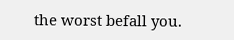the worst befall you.